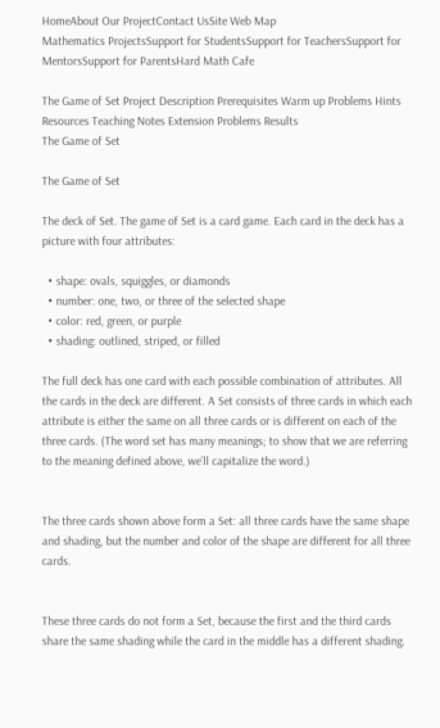HomeAbout Our ProjectContact UsSite Web Map
Mathematics ProjectsSupport for StudentsSupport for TeachersSupport for MentorsSupport for ParentsHard Math Cafe

The Game of Set Project Description Prerequisites Warm up Problems Hints Resources Teaching Notes Extension Problems Results
The Game of Set

The Game of Set

The deck of Set. The game of Set is a card game. Each card in the deck has a picture with four attributes:

  • shape: ovals, squiggles, or diamonds
  • number: one, two, or three of the selected shape
  • color: red, green, or purple
  • shading: outlined, striped, or filled

The full deck has one card with each possible combination of attributes. All the cards in the deck are different. A Set consists of three cards in which each attribute is either the same on all three cards or is different on each of the three cards. (The word set has many meanings; to show that we are referring to the meaning defined above, we’ll capitalize the word.)


The three cards shown above form a Set: all three cards have the same shape and shading, but the number and color of the shape are different for all three cards.


These three cards do not form a Set, because the first and the third cards share the same shading while the card in the middle has a different shading.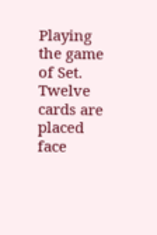Playing the game of Set. Twelve cards are placed face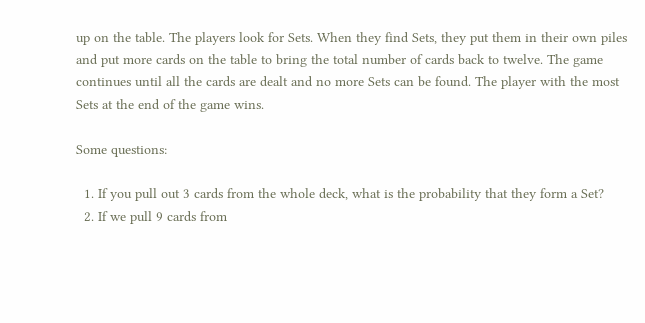up on the table. The players look for Sets. When they find Sets, they put them in their own piles and put more cards on the table to bring the total number of cards back to twelve. The game continues until all the cards are dealt and no more Sets can be found. The player with the most Sets at the end of the game wins.

Some questions:

  1. If you pull out 3 cards from the whole deck, what is the probability that they form a Set?
  2. If we pull 9 cards from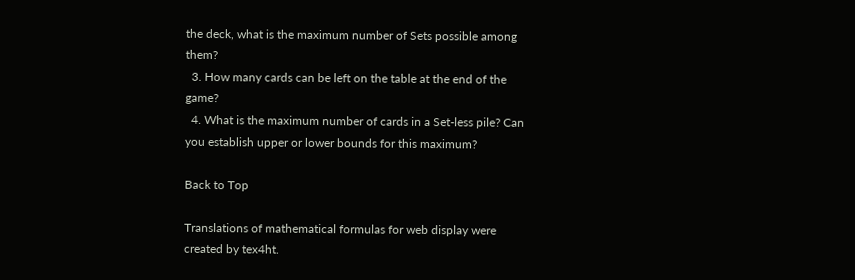the deck, what is the maximum number of Sets possible among them?
  3. How many cards can be left on the table at the end of the game?
  4. What is the maximum number of cards in a Set-less pile? Can you establish upper or lower bounds for this maximum?

Back to Top

Translations of mathematical formulas for web display were created by tex4ht.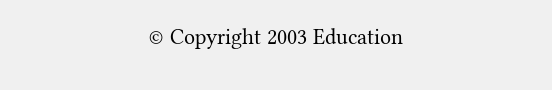© Copyright 2003 Education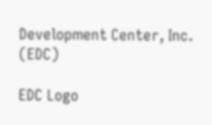Development Center, Inc. (EDC)

EDC Logo